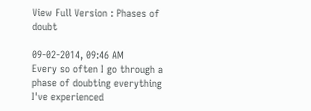View Full Version : Phases of doubt

09-02-2014, 09:46 AM
Every so often I go through a phase of doubting everything I've experienced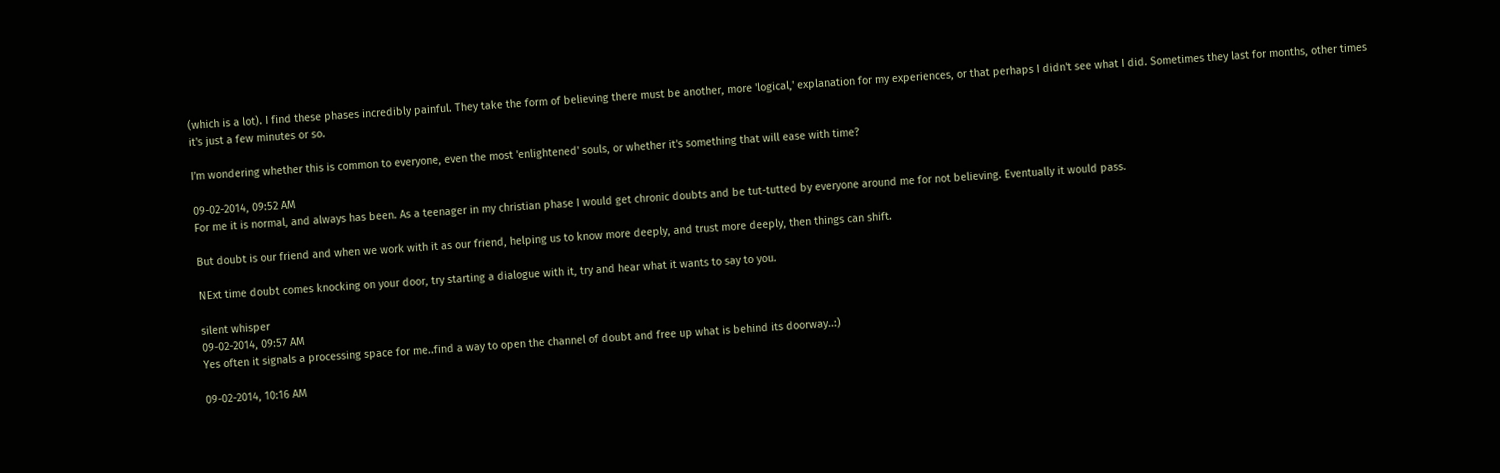(which is a lot). I find these phases incredibly painful. They take the form of believing there must be another, more 'logical,' explanation for my experiences, or that perhaps I didn't see what I did. Sometimes they last for months, other times it's just a few minutes or so.

I'm wondering whether this is common to everyone, even the most 'enlightened' souls, or whether it's something that will ease with time?

09-02-2014, 09:52 AM
For me it is normal, and always has been. As a teenager in my christian phase I would get chronic doubts and be tut-tutted by everyone around me for not believing. Eventually it would pass.

But doubt is our friend and when we work with it as our friend, helping us to know more deeply, and trust more deeply, then things can shift.

NExt time doubt comes knocking on your door, try starting a dialogue with it, try and hear what it wants to say to you.

silent whisper
09-02-2014, 09:57 AM
Yes often it signals a processing space for me..find a way to open the channel of doubt and free up what is behind its doorway..:)

09-02-2014, 10:16 AM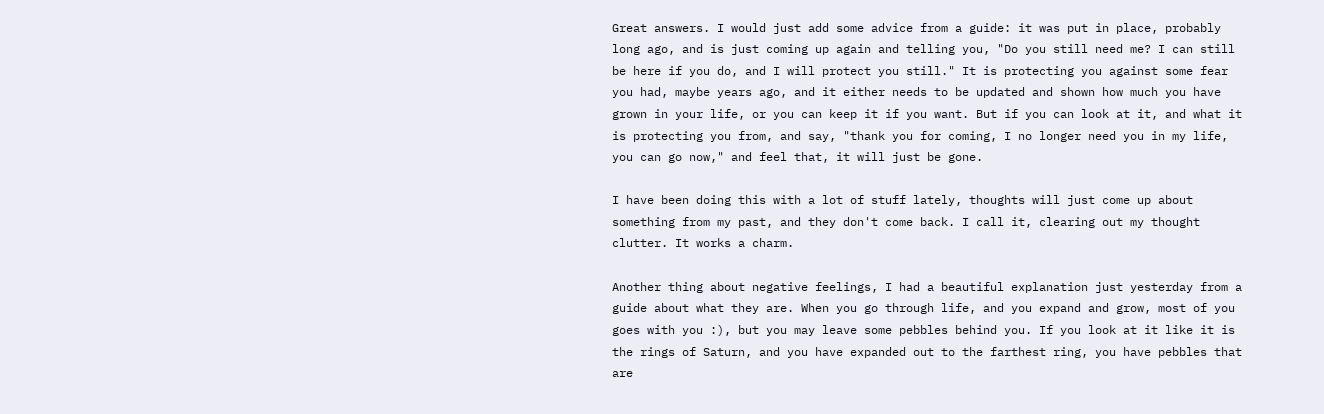Great answers. I would just add some advice from a guide: it was put in place, probably long ago, and is just coming up again and telling you, "Do you still need me? I can still be here if you do, and I will protect you still." It is protecting you against some fear you had, maybe years ago, and it either needs to be updated and shown how much you have grown in your life, or you can keep it if you want. But if you can look at it, and what it is protecting you from, and say, "thank you for coming, I no longer need you in my life, you can go now," and feel that, it will just be gone.

I have been doing this with a lot of stuff lately, thoughts will just come up about something from my past, and they don't come back. I call it, clearing out my thought clutter. It works a charm.

Another thing about negative feelings, I had a beautiful explanation just yesterday from a guide about what they are. When you go through life, and you expand and grow, most of you goes with you :), but you may leave some pebbles behind you. If you look at it like it is the rings of Saturn, and you have expanded out to the farthest ring, you have pebbles that are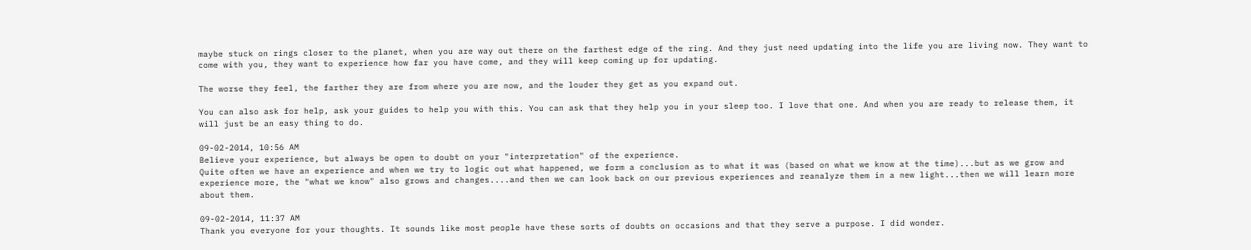maybe stuck on rings closer to the planet, when you are way out there on the farthest edge of the ring. And they just need updating into the life you are living now. They want to come with you, they want to experience how far you have come, and they will keep coming up for updating.

The worse they feel, the farther they are from where you are now, and the louder they get as you expand out.

You can also ask for help, ask your guides to help you with this. You can ask that they help you in your sleep too. I love that one. And when you are ready to release them, it will just be an easy thing to do.

09-02-2014, 10:56 AM
Believe your experience, but always be open to doubt on your "interpretation" of the experience.
Quite often we have an experience and when we try to logic out what happened, we form a conclusion as to what it was (based on what we know at the time)...but as we grow and experience more, the "what we know" also grows and changes....and then we can look back on our previous experiences and reanalyze them in a new light...then we will learn more about them.

09-02-2014, 11:37 AM
Thank you everyone for your thoughts. It sounds like most people have these sorts of doubts on occasions and that they serve a purpose. I did wonder.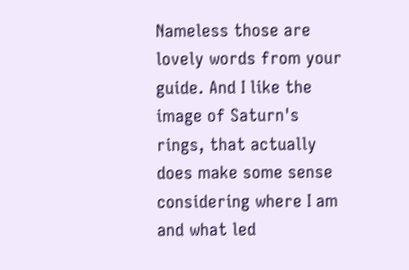Nameless those are lovely words from your guide. And I like the image of Saturn's rings, that actually does make some sense considering where I am and what led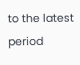to the latest period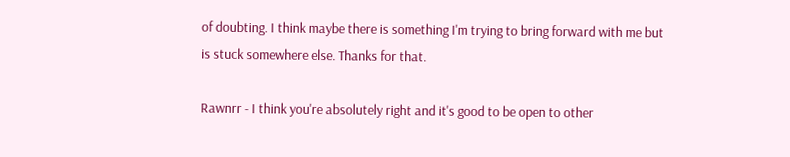of doubting. I think maybe there is something I'm trying to bring forward with me but is stuck somewhere else. Thanks for that.

Rawnrr - I think you're absolutely right and it's good to be open to other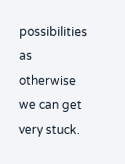possibilities as otherwise we can get very stuck.